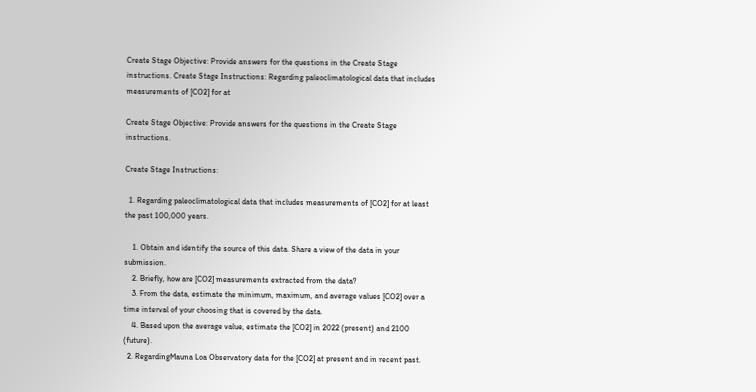Create Stage Objective: Provide answers for the questions in the Create Stage instructions. Create Stage Instructions: Regarding paleoclimatological data that includes measurements of [CO2] for at

Create Stage Objective: Provide answers for the questions in the Create Stage instructions.

Create Stage Instructions:

  1. Regarding paleoclimatological data that includes measurements of [CO2] for at least the past 100,000 years.

    1. Obtain and identify the source of this data. Share a view of the data in your submission.
    2. Briefly, how are [CO2] measurements extracted from the data?
    3. From the data, estimate the minimum, maximum, and average values [CO2] over a time interval of your choosing that is covered by the data.
    4. Based upon the average value, estimate the [CO2] in 2022 (present) and 2100 (future).
  2. RegardingMauna Loa Observatory data for the [CO2] at present and in recent past.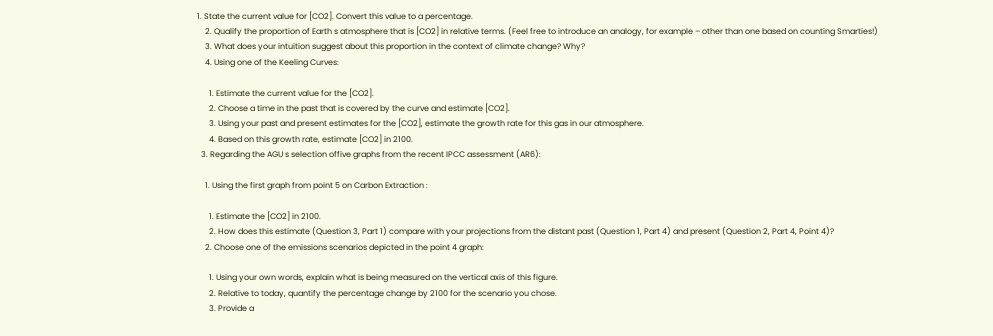1. State the current value for [CO2]. Convert this value to a percentage.
    2. Qualify the proportion of Earth s atmosphere that is [CO2] in relative terms. (Feel free to introduce an analogy, for example – other than one based on counting Smarties!)
    3. What does your intuition suggest about this proportion in the context of climate change? Why?
    4. Using one of the Keeling Curves:

      1. Estimate the current value for the [CO2].
      2. Choose a time in the past that is covered by the curve and estimate [CO2].
      3. Using your past and present estimates for the [CO2], estimate the growth rate for this gas in our atmosphere.
      4. Based on this growth rate, estimate [CO2] in 2100.
  3. Regarding the AGU s selection offive graphs from the recent IPCC assessment (AR6):

    1. Using the first graph from point 5 on Carbon Extraction :

      1. Estimate the [CO2] in 2100.
      2. How does this estimate (Question 3, Part 1) compare with your projections from the distant past (Question 1, Part 4) and present (Question 2, Part 4, Point 4)?
    2. Choose one of the emissions scenarios depicted in the point 4 graph:

      1. Using your own words, explain what is being measured on the vertical axis of this figure.
      2. Relative to today, quantify the percentage change by 2100 for the scenario you chose.
      3. Provide a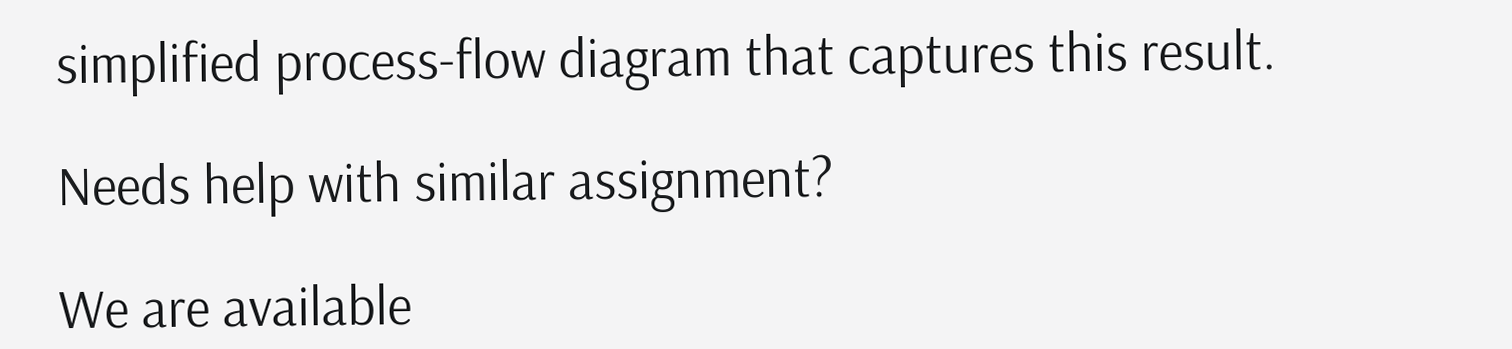simplified process-flow diagram that captures this result.

Needs help with similar assignment?

We are available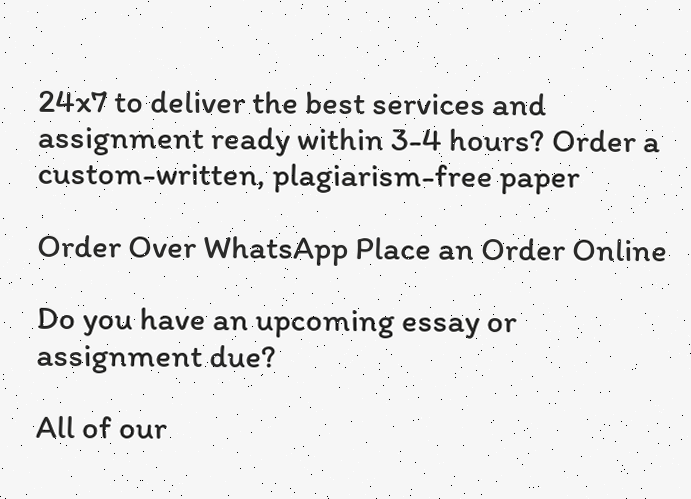24x7 to deliver the best services and assignment ready within 3-4 hours? Order a custom-written, plagiarism-free paper

Order Over WhatsApp Place an Order Online

Do you have an upcoming essay or assignment due?

All of our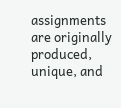assignments are originally produced, unique, and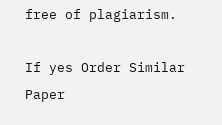free of plagiarism.

If yes Order Similar Paper